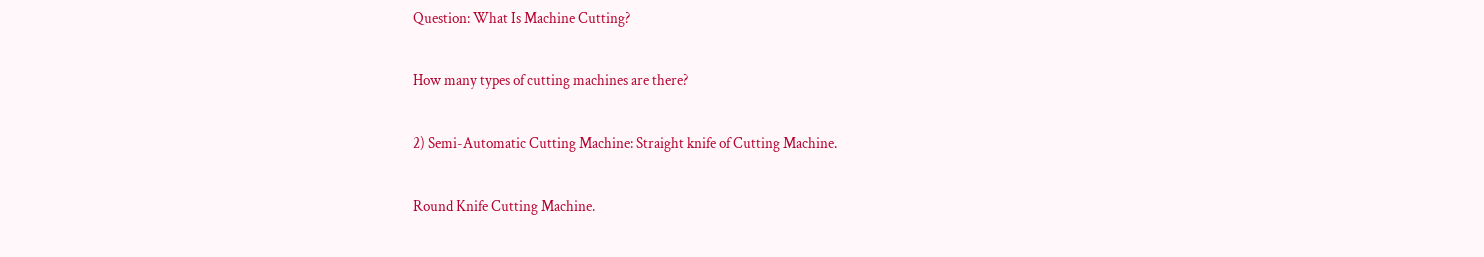Question: What Is Machine Cutting?

How many types of cutting machines are there?

2) Semi-Automatic Cutting Machine: Straight knife of Cutting Machine.

Round Knife Cutting Machine.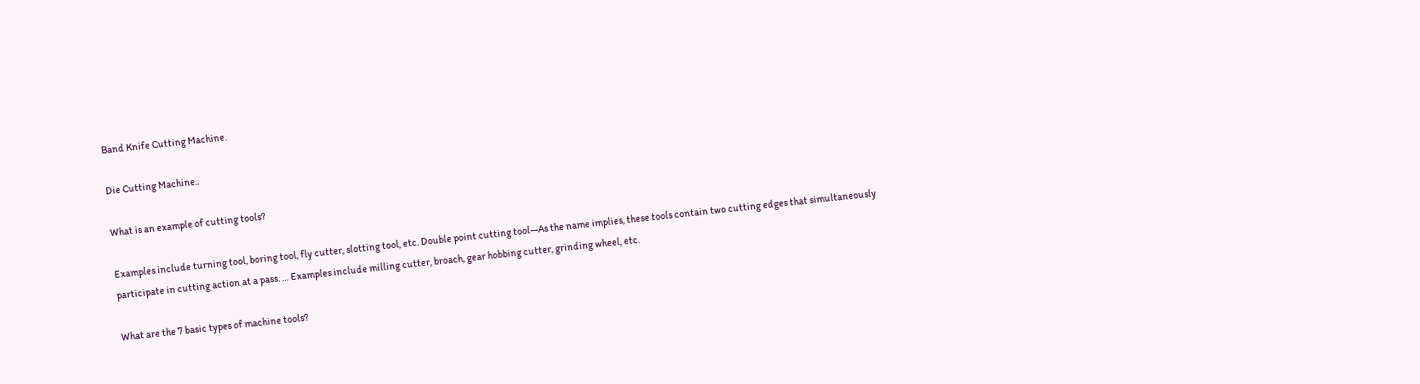Band Knife Cutting Machine.

Die Cutting Machine..

What is an example of cutting tools?

Examples include turning tool, boring tool, fly cutter, slotting tool, etc. Double point cutting tool—As the name implies, these tools contain two cutting edges that simultaneously participate in cutting action at a pass. … Examples include milling cutter, broach, gear hobbing cutter, grinding wheel, etc.

What are the 7 basic types of machine tools?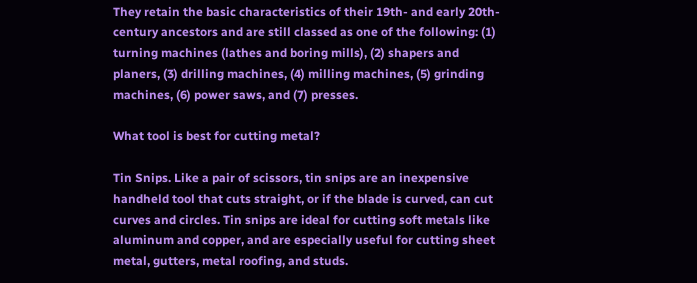They retain the basic characteristics of their 19th- and early 20th-century ancestors and are still classed as one of the following: (1) turning machines (lathes and boring mills), (2) shapers and planers, (3) drilling machines, (4) milling machines, (5) grinding machines, (6) power saws, and (7) presses.

What tool is best for cutting metal?

Tin Snips. Like a pair of scissors, tin snips are an inexpensive handheld tool that cuts straight, or if the blade is curved, can cut curves and circles. Tin snips are ideal for cutting soft metals like aluminum and copper, and are especially useful for cutting sheet metal, gutters, metal roofing, and studs.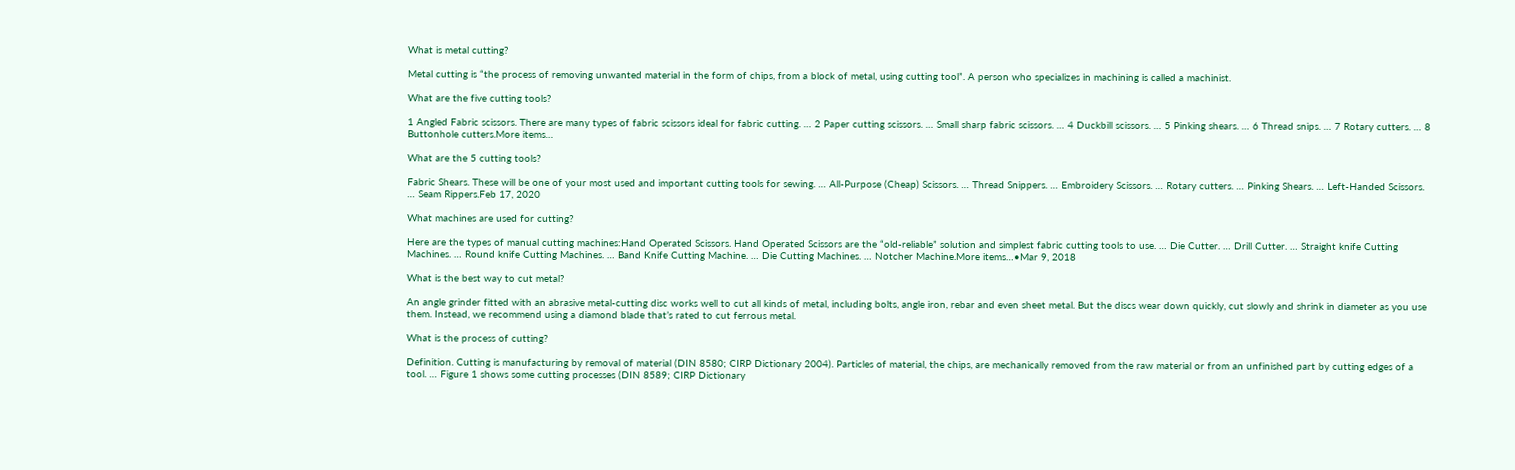What is metal cutting?

Metal cutting is “the process of removing unwanted material in the form of chips, from a block of metal, using cutting tool”. A person who specializes in machining is called a machinist.

What are the five cutting tools?

1 Angled Fabric scissors. There are many types of fabric scissors ideal for fabric cutting. … 2 Paper cutting scissors. … Small sharp fabric scissors. … 4 Duckbill scissors. … 5 Pinking shears. … 6 Thread snips. … 7 Rotary cutters. … 8 Buttonhole cutters.More items…

What are the 5 cutting tools?

Fabric Shears. These will be one of your most used and important cutting tools for sewing. … All-Purpose (Cheap) Scissors. … Thread Snippers. … Embroidery Scissors. … Rotary cutters. … Pinking Shears. … Left-Handed Scissors. … Seam Rippers.Feb 17, 2020

What machines are used for cutting?

Here are the types of manual cutting machines:Hand Operated Scissors. Hand Operated Scissors are the “old-reliable” solution and simplest fabric cutting tools to use. … Die Cutter. … Drill Cutter. … Straight knife Cutting Machines. … Round knife Cutting Machines. … Band Knife Cutting Machine. … Die Cutting Machines. … Notcher Machine.More items…•Mar 9, 2018

What is the best way to cut metal?

An angle grinder fitted with an abrasive metal-cutting disc works well to cut all kinds of metal, including bolts, angle iron, rebar and even sheet metal. But the discs wear down quickly, cut slowly and shrink in diameter as you use them. Instead, we recommend using a diamond blade that’s rated to cut ferrous metal.

What is the process of cutting?

Definition. Cutting is manufacturing by removal of material (DIN 8580; CIRP Dictionary 2004). Particles of material, the chips, are mechanically removed from the raw material or from an unfinished part by cutting edges of a tool. … Figure 1 shows some cutting processes (DIN 8589; CIRP Dictionary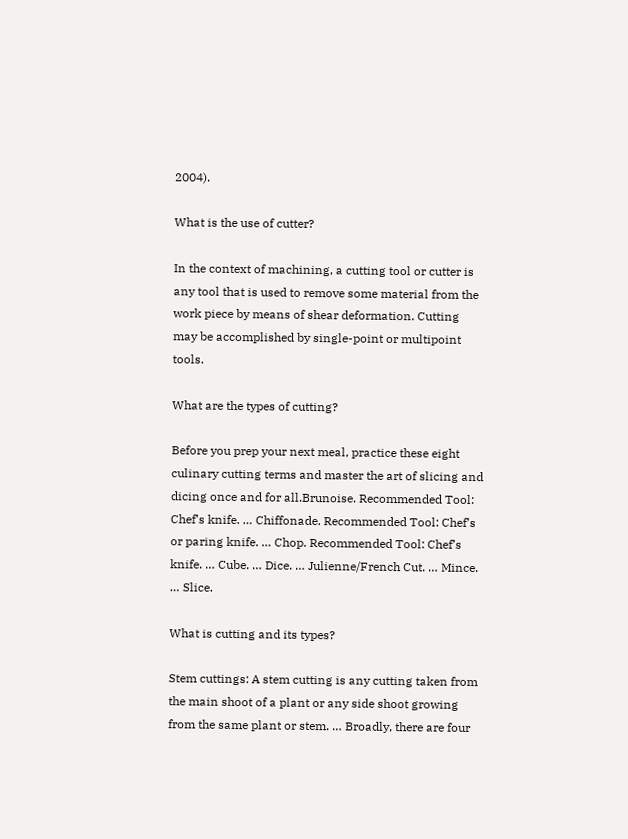2004).

What is the use of cutter?

In the context of machining, a cutting tool or cutter is any tool that is used to remove some material from the work piece by means of shear deformation. Cutting may be accomplished by single-point or multipoint tools.

What are the types of cutting?

Before you prep your next meal, practice these eight culinary cutting terms and master the art of slicing and dicing once and for all.Brunoise. Recommended Tool: Chef’s knife. … Chiffonade. Recommended Tool: Chef’s or paring knife. … Chop. Recommended Tool: Chef’s knife. … Cube. … Dice. … Julienne/French Cut. … Mince. … Slice.

What is cutting and its types?

Stem cuttings: A stem cutting is any cutting taken from the main shoot of a plant or any side shoot growing from the same plant or stem. … Broadly, there are four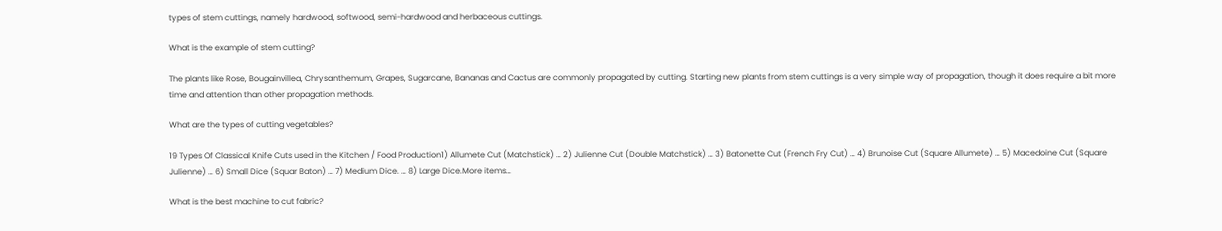types of stem cuttings, namely hardwood, softwood, semi-hardwood and herbaceous cuttings.

What is the example of stem cutting?

The plants like Rose, Bougainvillea, Chrysanthemum, Grapes, Sugarcane, Bananas and Cactus are commonly propagated by cutting. Starting new plants from stem cuttings is a very simple way of propagation, though it does require a bit more time and attention than other propagation methods.

What are the types of cutting vegetables?

19 Types Of Classical Knife Cuts used in the Kitchen / Food Production1) Allumete Cut (Matchstick) … 2) Julienne Cut (Double Matchstick) … 3) Batonette Cut (French Fry Cut) … 4) Brunoise Cut (Square Allumete) … 5) Macedoine Cut (Square Julienne) … 6) Small Dice (Squar Baton) … 7) Medium Dice. … 8) Large Dice.More items…

What is the best machine to cut fabric?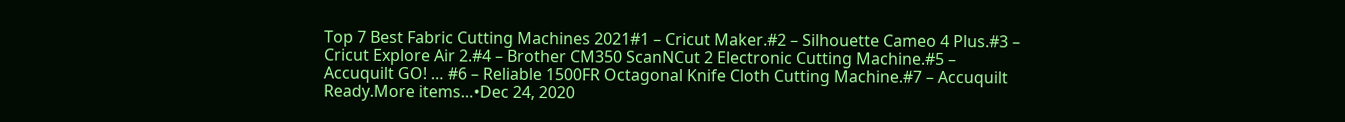Top 7 Best Fabric Cutting Machines 2021#1 – Cricut Maker.#2 – Silhouette Cameo 4 Plus.#3 – Cricut Explore Air 2.#4 – Brother CM350 ScanNCut 2 Electronic Cutting Machine.#5 – Accuquilt GO! … #6 – Reliable 1500FR Octagonal Knife Cloth Cutting Machine.#7 – Accuquilt Ready.More items…•Dec 24, 2020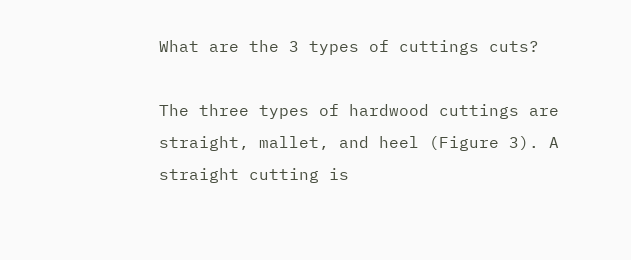What are the 3 types of cuttings cuts?

The three types of hardwood cuttings are straight, mallet, and heel (Figure 3). A straight cutting is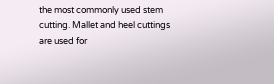the most commonly used stem cutting. Mallet and heel cuttings are used for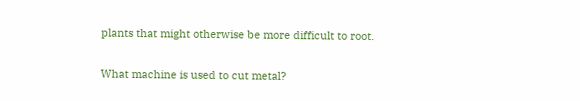plants that might otherwise be more difficult to root.

What machine is used to cut metal?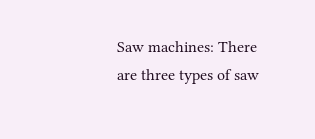Saw machines: There are three types of saw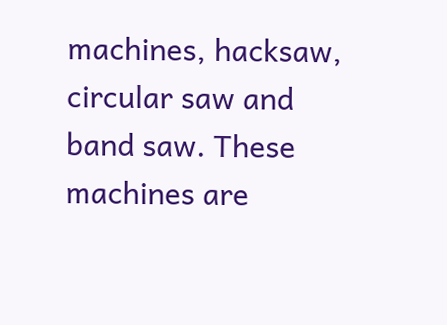machines, hacksaw, circular saw and band saw. These machines are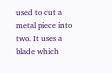used to cut a metal piece into two. It uses a blade which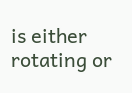is either rotating or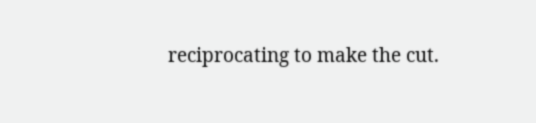reciprocating to make the cut.